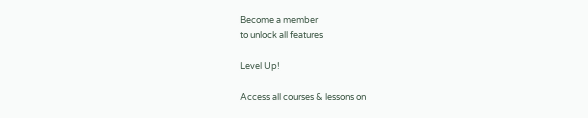Become a member
to unlock all features

Level Up!

Access all courses & lessons on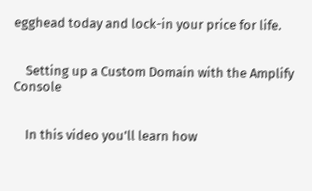egghead today and lock-in your price for life.


    Setting up a Custom Domain with the Amplify Console


    In this video you'll learn how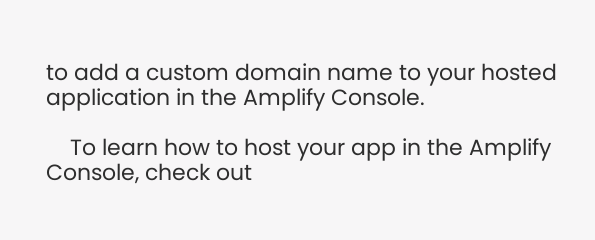to add a custom domain name to your hosted application in the Amplify Console.

    To learn how to host your app in the Amplify Console, check out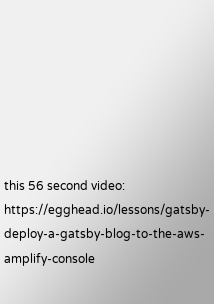this 56 second video: https://egghead.io/lessons/gatsby-deploy-a-gatsby-blog-to-the-aws-amplify-console